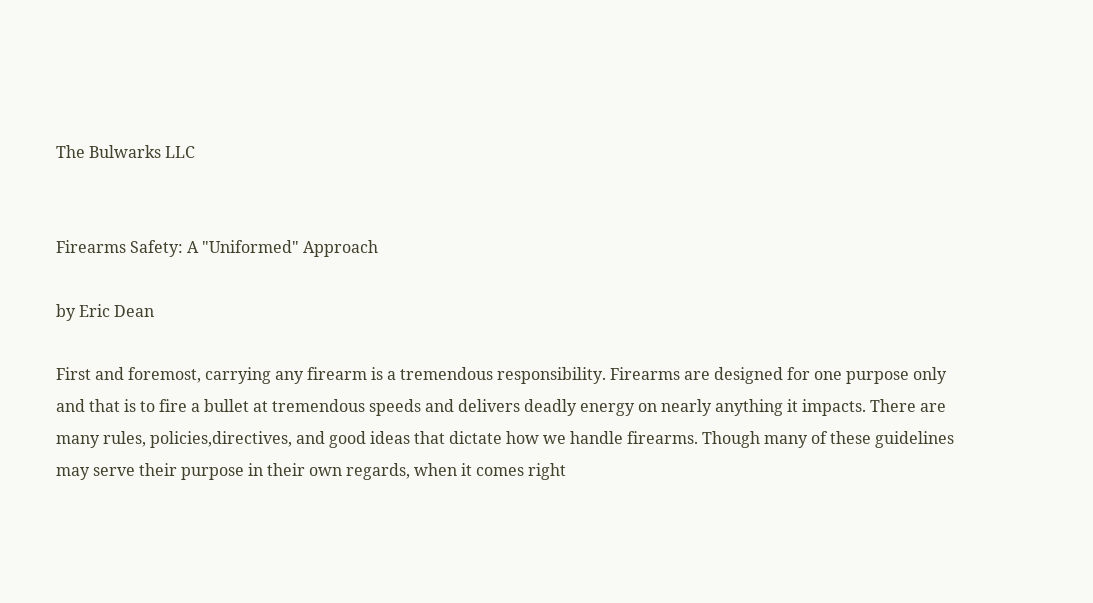The Bulwarks LLC


Firearms Safety: A "Uniformed" Approach

by Eric Dean

First and foremost, carrying any firearm is a tremendous responsibility. Firearms are designed for one purpose only and that is to fire a bullet at tremendous speeds and delivers deadly energy on nearly anything it impacts. There are many rules, policies,directives, and good ideas that dictate how we handle firearms. Though many of these guidelines may serve their purpose in their own regards, when it comes right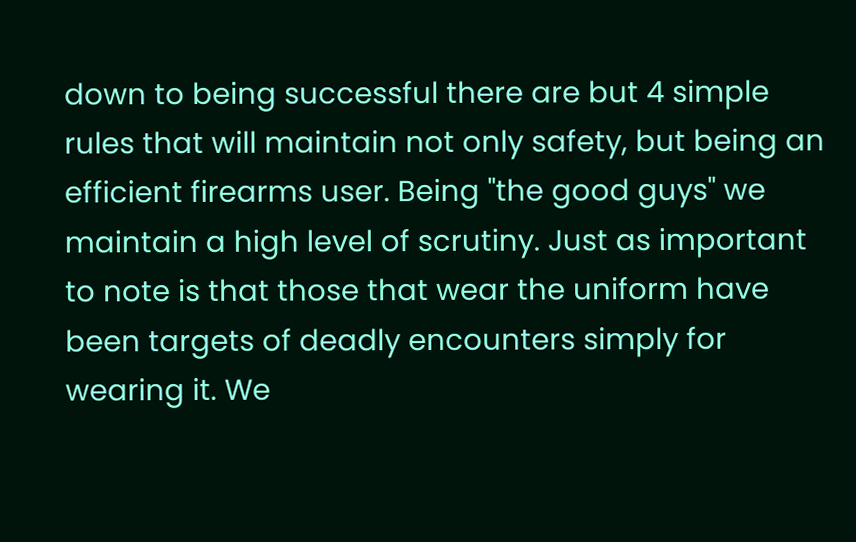down to being successful there are but 4 simple rules that will maintain not only safety, but being an efficient firearms user. Being "the good guys" we maintain a high level of scrutiny. Just as important to note is that those that wear the uniform have been targets of deadly encounters simply for wearing it. We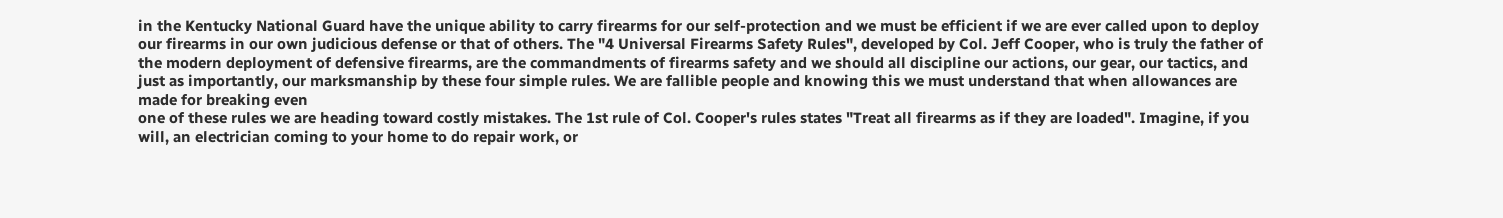in the Kentucky National Guard have the unique ability to carry firearms for our self-protection and we must be efficient if we are ever called upon to deploy our firearms in our own judicious defense or that of others. The "4 Universal Firearms Safety Rules", developed by Col. Jeff Cooper, who is truly the father of the modern deployment of defensive firearms, are the commandments of firearms safety and we should all discipline our actions, our gear, our tactics, and just as importantly, our marksmanship by these four simple rules. We are fallible people and knowing this we must understand that when allowances are made for breaking even
one of these rules we are heading toward costly mistakes. The 1st rule of Col. Cooper's rules states "Treat all firearms as if they are loaded". Imagine, if you will, an electrician coming to your home to do repair work, or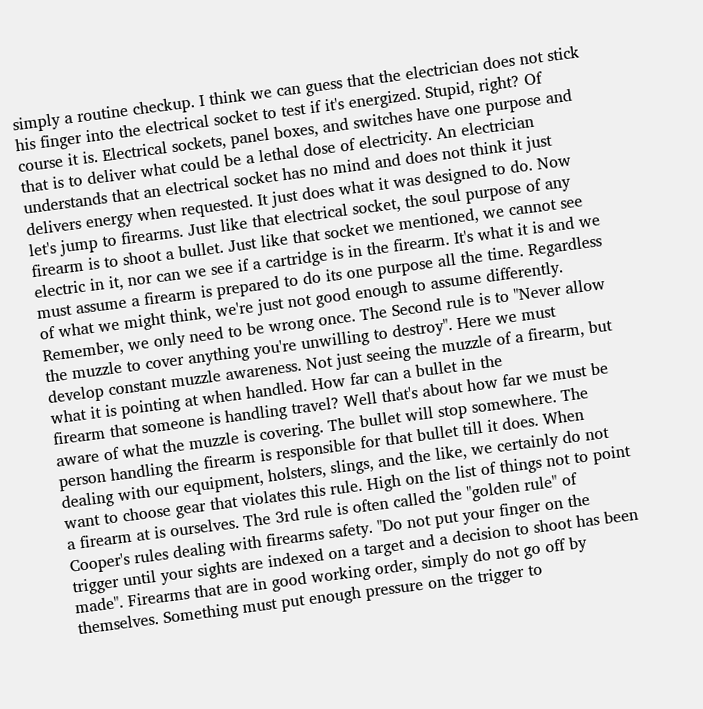simply a routine checkup. I think we can guess that the electrician does not stick his finger into the electrical socket to test if it's energized. Stupid, right? Of course it is. Electrical sockets, panel boxes, and switches have one purpose and that is to deliver what could be a lethal dose of electricity. An electrician understands that an electrical socket has no mind and does not think it just delivers energy when requested. It just does what it was designed to do. Now let's jump to firearms. Just like that electrical socket, the soul purpose of any firearm is to shoot a bullet. Just like that socket we mentioned, we cannot see electric in it, nor can we see if a cartridge is in the firearm. It's what it is and we must assume a firearm is prepared to do its one purpose all the time. Regardless of what we might think, we're just not good enough to assume differently. Remember, we only need to be wrong once. The Second rule is to "Never allow the muzzle to cover anything you're unwilling to destroy". Here we must develop constant muzzle awareness. Not just seeing the muzzle of a firearm, but what it is pointing at when handled. How far can a bullet in the
firearm that someone is handling travel? Well that's about how far we must be aware of what the muzzle is covering. The bullet will stop somewhere. The person handling the firearm is responsible for that bullet till it does. When dealing with our equipment, holsters, slings, and the like, we certainly do not want to choose gear that violates this rule. High on the list of things not to point a firearm at is ourselves. The 3rd rule is often called the "golden rule" of Cooper's rules dealing with firearms safety. "Do not put your finger on the trigger until your sights are indexed on a target and a decision to shoot has been made". Firearms that are in good working order, simply do not go off by themselves. Something must put enough pressure on the trigger to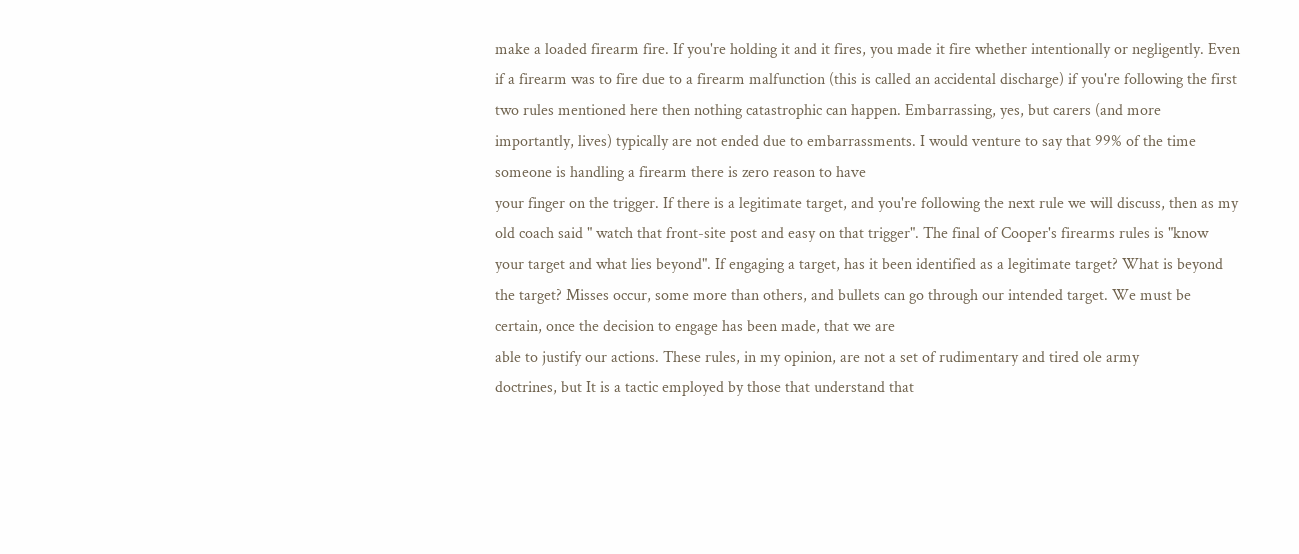make a loaded firearm fire. If you're holding it and it fires, you made it fire whether intentionally or negligently. Even if a firearm was to fire due to a firearm malfunction (this is called an accidental discharge) if you're following the first two rules mentioned here then nothing catastrophic can happen. Embarrassing, yes, but carers (and more importantly, lives) typically are not ended due to embarrassments. I would venture to say that 99% of the time someone is handling a firearm there is zero reason to have
your finger on the trigger. If there is a legitimate target, and you're following the next rule we will discuss, then as my old coach said " watch that front-site post and easy on that trigger". The final of Cooper's firearms rules is "know your target and what lies beyond". If engaging a target, has it been identified as a legitimate target? What is beyond the target? Misses occur, some more than others, and bullets can go through our intended target. We must be certain, once the decision to engage has been made, that we are
able to justify our actions. These rules, in my opinion, are not a set of rudimentary and tired ole army
doctrines, but It is a tactic employed by those that understand that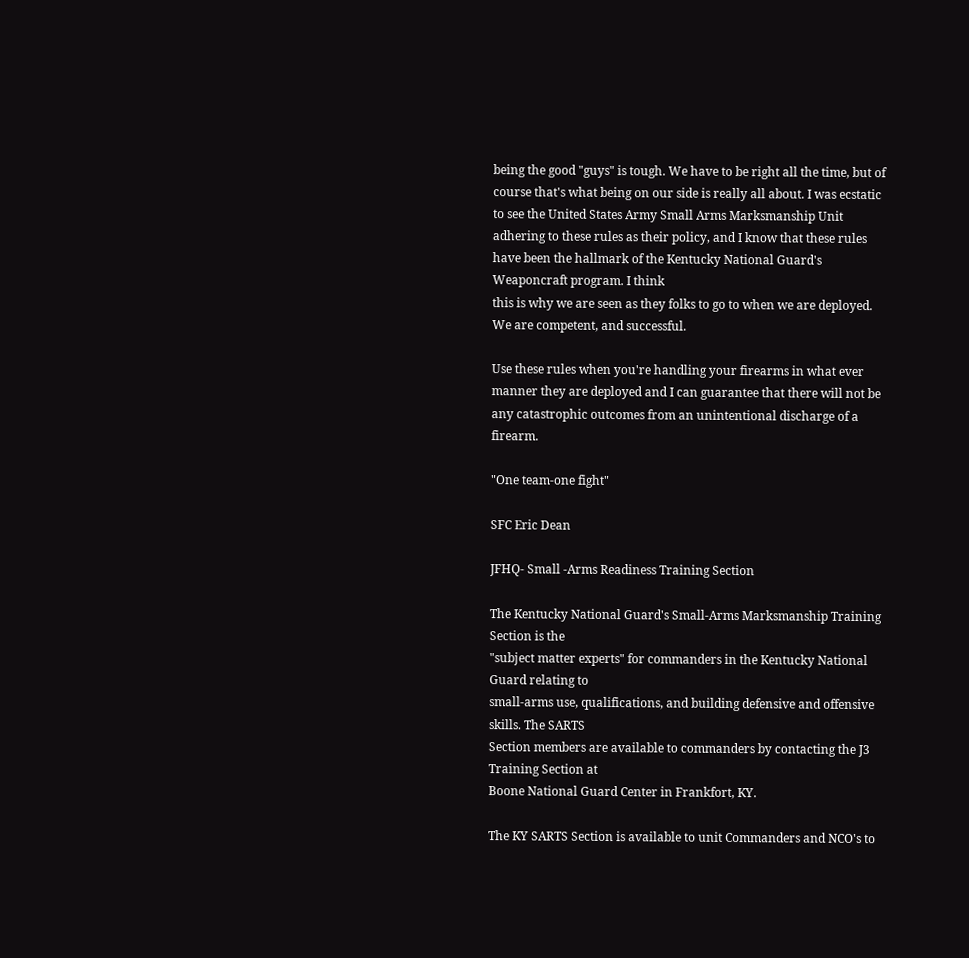being the good "guys" is tough. We have to be right all the time, but of course that's what being on our side is really all about. I was ecstatic to see the United States Army Small Arms Marksmanship Unit adhering to these rules as their policy, and I know that these rules have been the hallmark of the Kentucky National Guard's Weaponcraft program. I think
this is why we are seen as they folks to go to when we are deployed. We are competent, and successful.

Use these rules when you're handling your firearms in what ever manner they are deployed and I can guarantee that there will not be any catastrophic outcomes from an unintentional discharge of a firearm.

"One team-one fight"

SFC Eric Dean

JFHQ- Small -Arms Readiness Training Section

The Kentucky National Guard's Small-Arms Marksmanship Training Section is the
"subject matter experts" for commanders in the Kentucky National Guard relating to
small-arms use, qualifications, and building defensive and offensive skills. The SARTS
Section members are available to commanders by contacting the J3 Training Section at
Boone National Guard Center in Frankfort, KY.

The KY SARTS Section is available to unit Commanders and NCO's to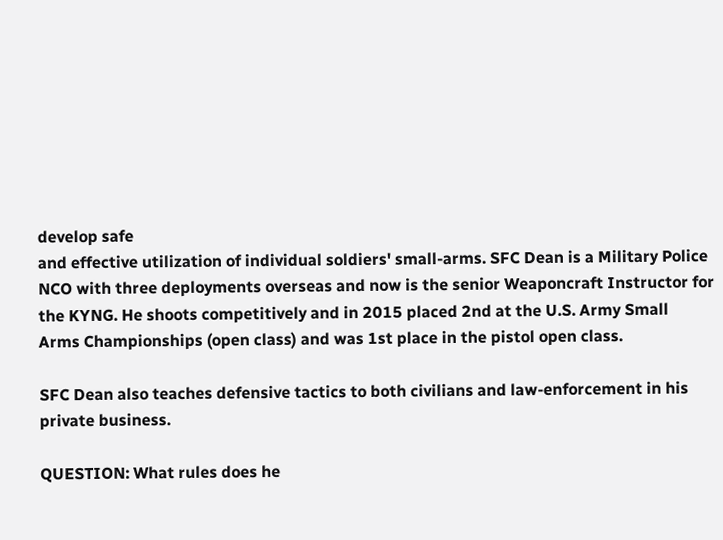develop safe
and effective utilization of individual soldiers' small-arms. SFC Dean is a Military Police
NCO with three deployments overseas and now is the senior Weaponcraft Instructor for
the KYNG. He shoots competitively and in 2015 placed 2nd at the U.S. Army Small
Arms Championships (open class) and was 1st place in the pistol open class.

SFC Dean also teaches defensive tactics to both civilians and law-enforcement in his private business.

QUESTION: What rules does he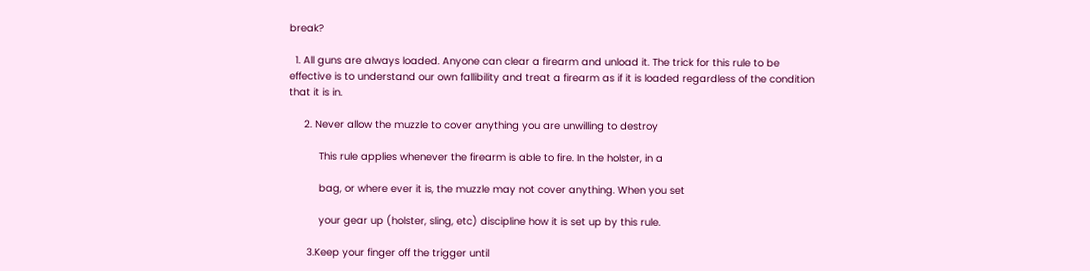break?

  1. All guns are always loaded. Anyone can clear a firearm and unload it. The trick for this rule to be effective is to understand our own fallibility and treat a firearm as if it is loaded regardless of the condition that it is in.

     2. Never allow the muzzle to cover anything you are unwilling to destroy

          This rule applies whenever the firearm is able to fire. In the holster, in a

          bag, or where ever it is, the muzzle may not cover anything. When you set

          your gear up (holster, sling, etc) discipline how it is set up by this rule.

      3.Keep your finger off the trigger until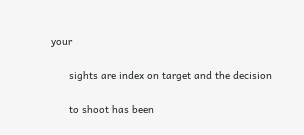your

      sights are index on target and the decision

      to shoot has been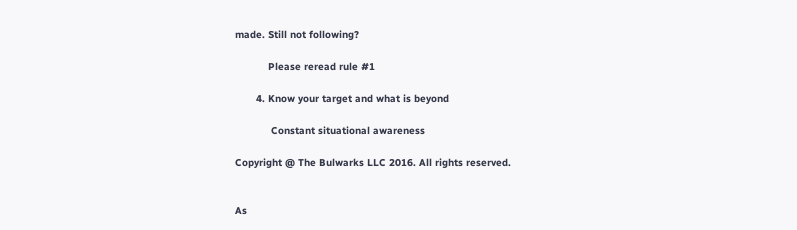made. Still not following?

           Please reread rule #1

       4. Know your target and what is beyond

            Constant situational awareness

Copyright @ The Bulwarks LLC 2016. All rights reserved.


As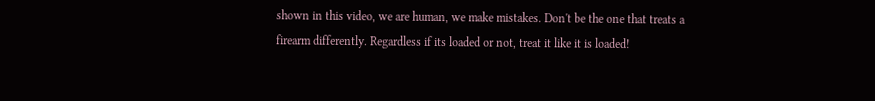shown in this video, we are human, we make mistakes. Don't be the one that treats a firearm differently. Regardless if its loaded or not, treat it like it is loaded!